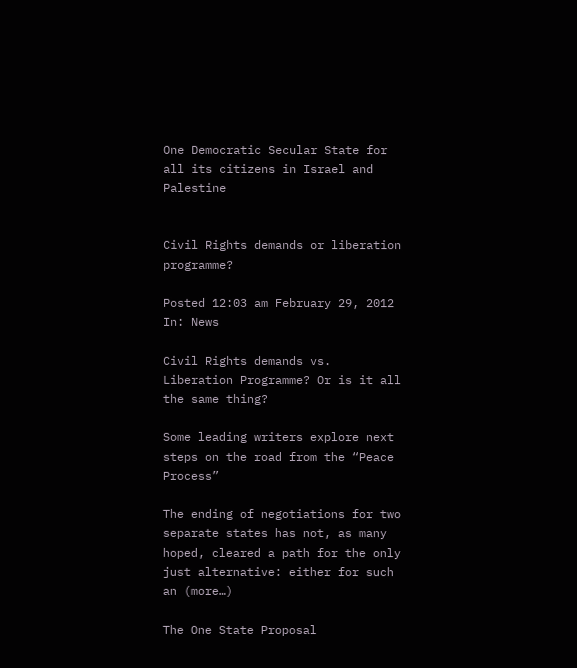One Democratic Secular State for all its citizens in Israel and Palestine


Civil Rights demands or liberation programme?

Posted 12:03 am February 29, 2012 In: News

Civil Rights demands vs. Liberation Programme? Or is it all the same thing?

Some leading writers explore next steps on the road from the “Peace Process”

The ending of negotiations for two separate states has not, as many hoped, cleared a path for the only just alternative: either for such an (more…)

The One State Proposal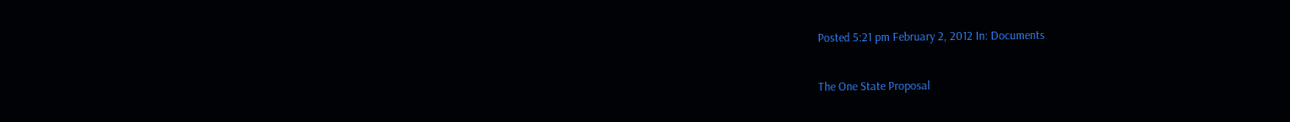Posted 5:21 pm February 2, 2012 In: Documents

The One State Proposal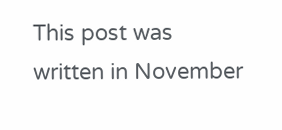This post was written in November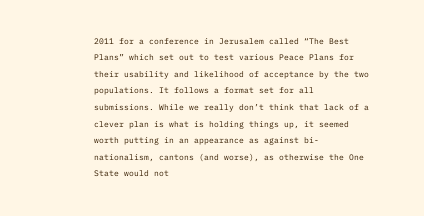2011 for a conference in Jerusalem called “The Best Plans” which set out to test various Peace Plans for their usability and likelihood of acceptance by the two populations. It follows a format set for all submissions. While we really don’t think that lack of a clever plan is what is holding things up, it seemed worth putting in an appearance as against bi-nationalism, cantons (and worse), as otherwise the One State would not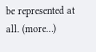be represented at all. (more…)